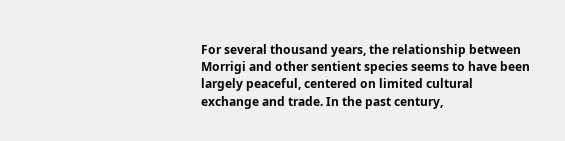For several thousand years, the relationship between Morrigi and other sentient species seems to have been largely peaceful, centered on limited cultural exchange and trade. In the past century,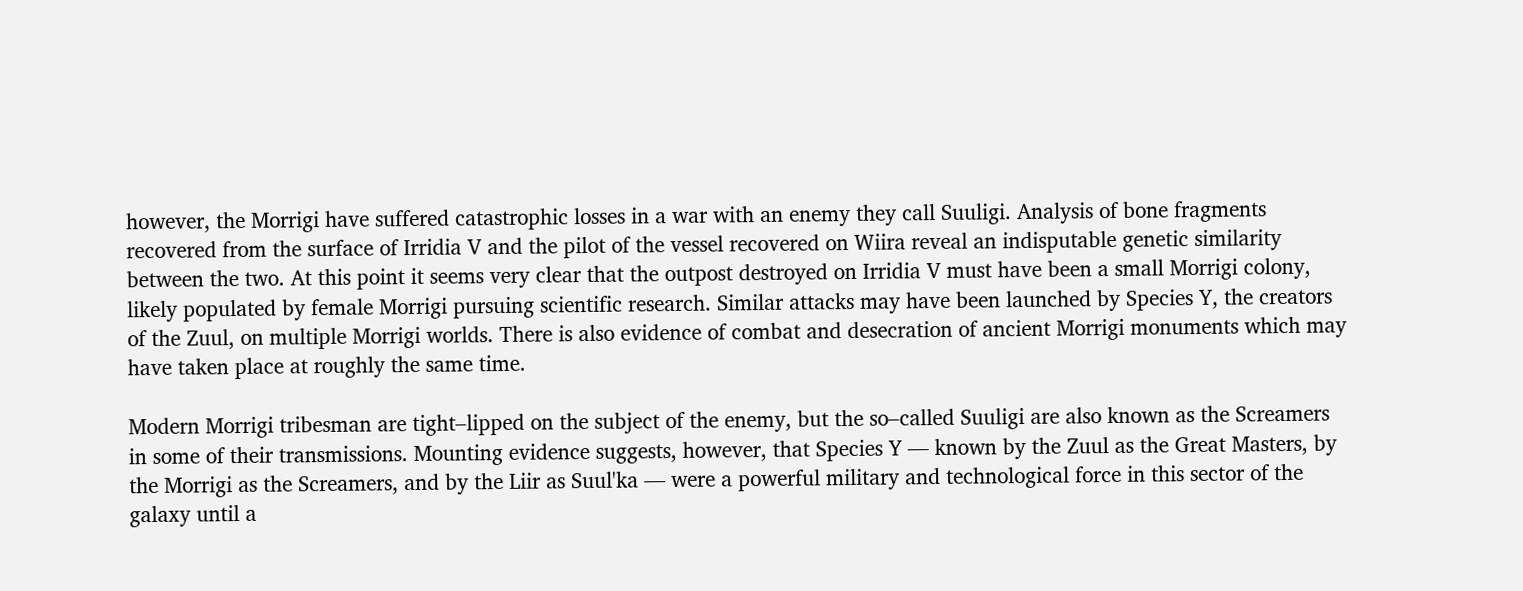however, the Morrigi have suffered catastrophic losses in a war with an enemy they call Suuligi. Analysis of bone fragments recovered from the surface of Irridia V and the pilot of the vessel recovered on Wiira reveal an indisputable genetic similarity between the two. At this point it seems very clear that the outpost destroyed on Irridia V must have been a small Morrigi colony, likely populated by female Morrigi pursuing scientific research. Similar attacks may have been launched by Species Y, the creators of the Zuul, on multiple Morrigi worlds. There is also evidence of combat and desecration of ancient Morrigi monuments which may have taken place at roughly the same time.

Modern Morrigi tribesman are tight–lipped on the subject of the enemy, but the so–called Suuligi are also known as the Screamers in some of their transmissions. Mounting evidence suggests, however, that Species Y — known by the Zuul as the Great Masters, by the Morrigi as the Screamers, and by the Liir as Suul'ka — were a powerful military and technological force in this sector of the galaxy until a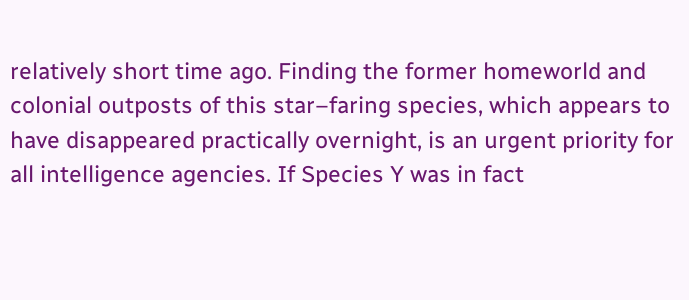relatively short time ago. Finding the former homeworld and colonial outposts of this star–faring species, which appears to have disappeared practically overnight, is an urgent priority for all intelligence agencies. If Species Y was in fact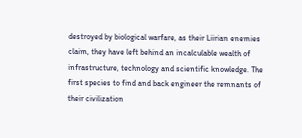destroyed by biological warfare, as their Liirian enemies claim, they have left behind an incalculable wealth of infrastructure, technology and scientific knowledge. The first species to find and back engineer the remnants of their civilization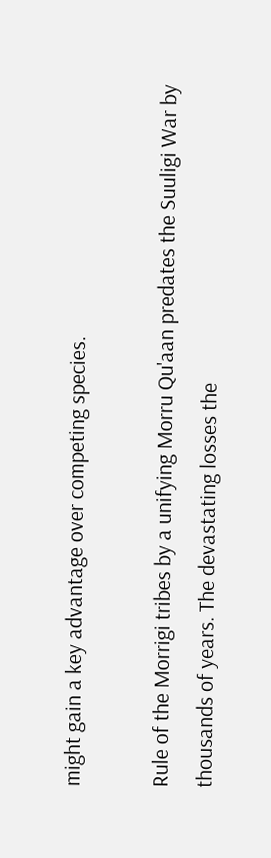might gain a key advantage over competing species.

Rule of the Morrigi tribes by a unifying Morru Qu'aan predates the Suuligi War by thousands of years. The devastating losses the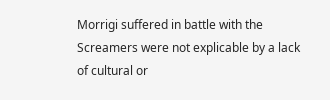Morrigi suffered in battle with the Screamers were not explicable by a lack of cultural or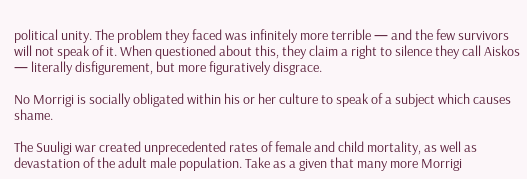political unity. The problem they faced was infinitely more terrible — and the few survivors will not speak of it. When questioned about this, they claim a right to silence they call Aiskos — literally disfigurement, but more figuratively disgrace.

No Morrigi is socially obligated within his or her culture to speak of a subject which causes shame.

The Suuligi war created unprecedented rates of female and child mortality, as well as devastation of the adult male population. Take as a given that many more Morrigi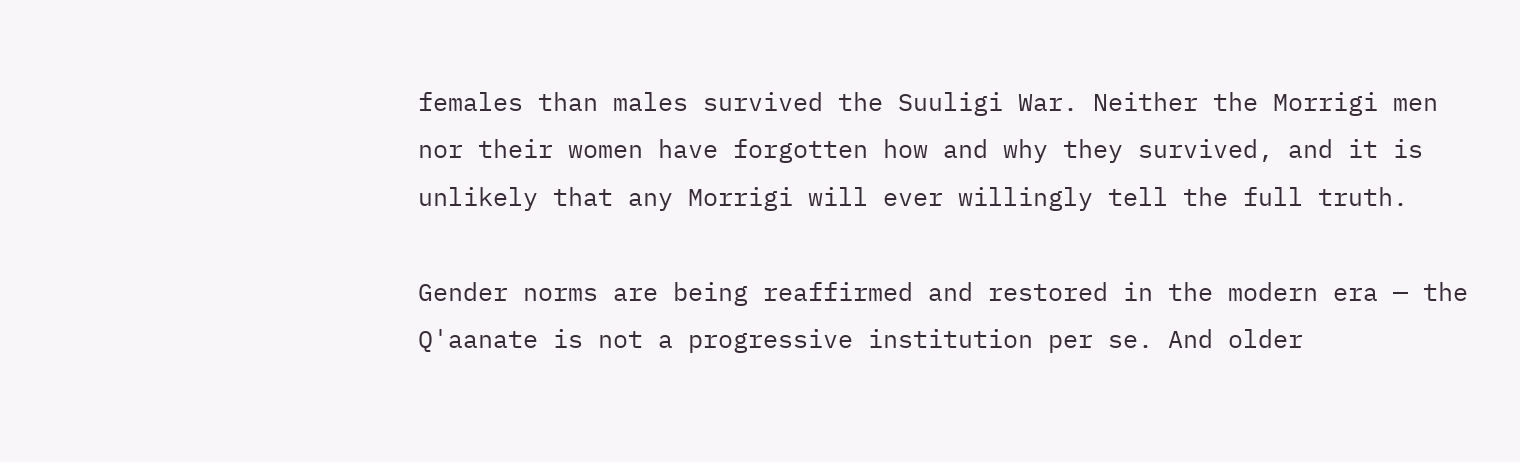females than males survived the Suuligi War. Neither the Morrigi men nor their women have forgotten how and why they survived, and it is unlikely that any Morrigi will ever willingly tell the full truth.

Gender norms are being reaffirmed and restored in the modern era — the Q'aanate is not a progressive institution per se. And older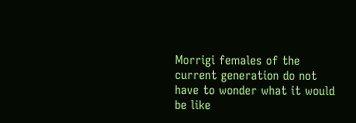Morrigi females of the current generation do not have to wonder what it would be like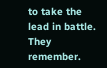to take the lead in battle. They remember.